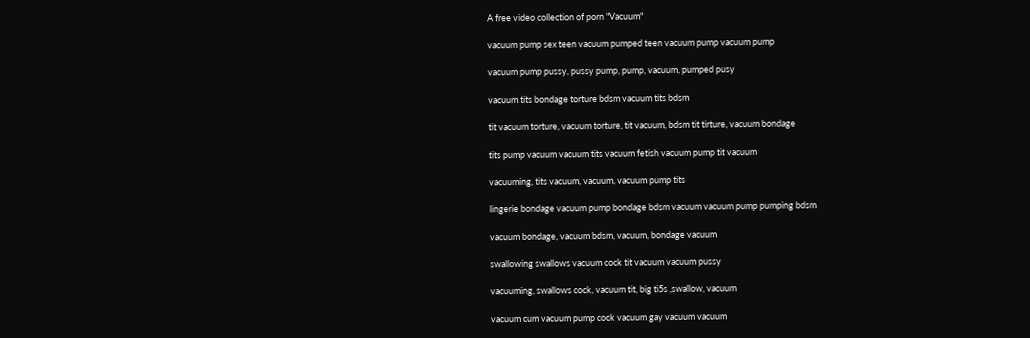A free video collection of porn "Vacuum"

vacuum pump sex teen vacuum pumped teen vacuum pump vacuum pump

vacuum pump pussy, pussy pump, pump, vacuum, pumped pusy

vacuum tits bondage torture bdsm vacuum tits bdsm

tit vacuum torture, vacuum torture, tit vacuum, bdsm tit tirture, vacuum bondage

tits pump vacuum vacuum tits vacuum fetish vacuum pump tit vacuum

vacuuming, tits vacuum, vacuum, vacuum pump tits

lingerie bondage vacuum pump bondage bdsm vacuum vacuum pump pumping bdsm

vacuum bondage, vacuum bdsm, vacuum, bondage vacuum

swallowing swallows vacuum cock tit vacuum vacuum pussy

vacuuming, swallows cock, vacuum tit, big ti5s ,swallow, vacuum

vacuum cum vacuum pump cock vacuum gay vacuum vacuum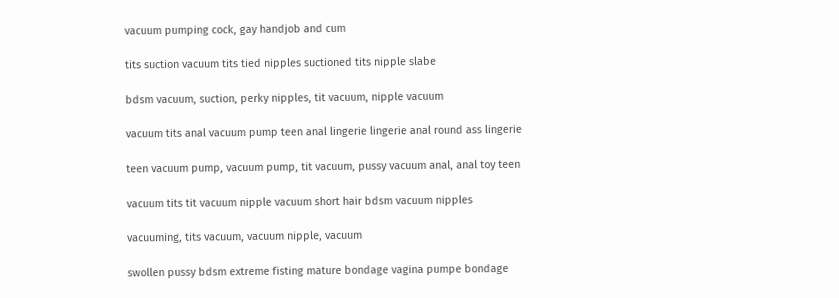vacuum pumping cock, gay handjob and cum

tits suction vacuum tits tied nipples suctioned tits nipple slabe

bdsm vacuum, suction, perky nipples, tit vacuum, nipple vacuum

vacuum tits anal vacuum pump teen anal lingerie lingerie anal round ass lingerie

teen vacuum pump, vacuum pump, tit vacuum, pussy vacuum anal, anal toy teen

vacuum tits tit vacuum nipple vacuum short hair bdsm vacuum nipples

vacuuming, tits vacuum, vacuum nipple, vacuum

swollen pussy bdsm extreme fisting mature bondage vagina pumpe bondage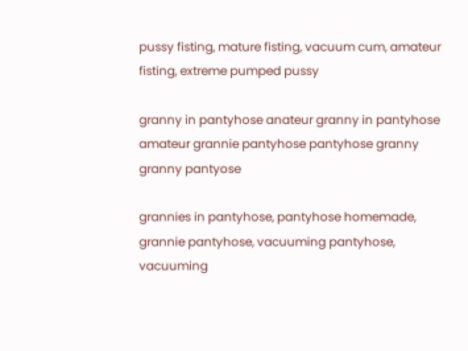pussy fisting, mature fisting, vacuum cum, amateur fisting, extreme pumped pussy

granny in pantyhose anateur granny in pantyhose amateur grannie pantyhose pantyhose granny granny pantyose

grannies in pantyhose, pantyhose homemade, grannie pantyhose, vacuuming pantyhose, vacuuming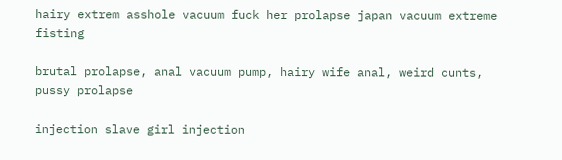hairy extrem asshole vacuum fuck her prolapse japan vacuum extreme fisting

brutal prolapse, anal vacuum pump, hairy wife anal, weird cunts, pussy prolapse

injection slave girl injection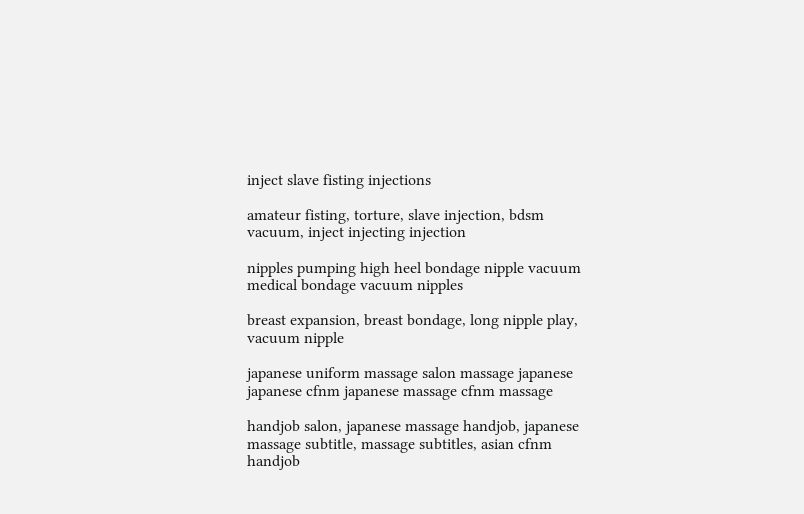inject slave fisting injections

amateur fisting, torture, slave injection, bdsm vacuum, inject injecting injection

nipples pumping high heel bondage nipple vacuum medical bondage vacuum nipples

breast expansion, breast bondage, long nipple play, vacuum nipple

japanese uniform massage salon massage japanese japanese cfnm japanese massage cfnm massage

handjob salon, japanese massage handjob, japanese massage subtitle, massage subtitles, asian cfnm handjob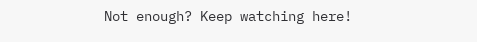Not enough? Keep watching here!